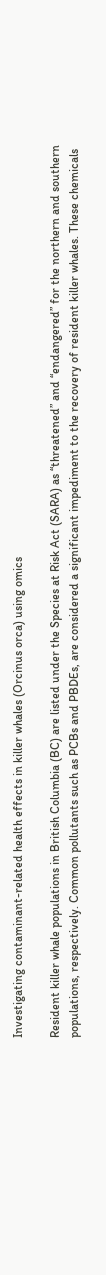Investigating contaminant-related health effects in killer whales (Orcinus orca) using omics

Resident killer whale populations in British Columbia (BC) are listed under the Species at Risk Act (SARA) as “threatened” and “endangered” for the northern and southern populations, respectively. Common pollutants such as PCBs and PBDEs, are considered a significant impediment to the recovery of resident killer whales. These chemicals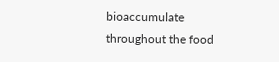bioaccumulate throughout the food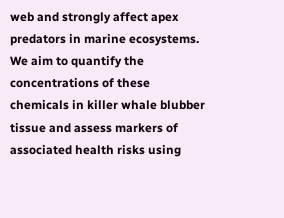web and strongly affect apex predators in marine ecosystems. We aim to quantify the concentrations of these chemicals in killer whale blubber tissue and assess markers of associated health risks using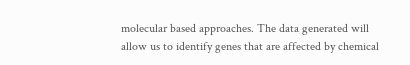molecular based approaches. The data generated will allow us to identify genes that are affected by chemical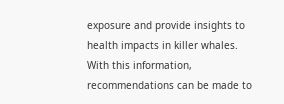exposure and provide insights to health impacts in killer whales. With this information, recommendations can be made to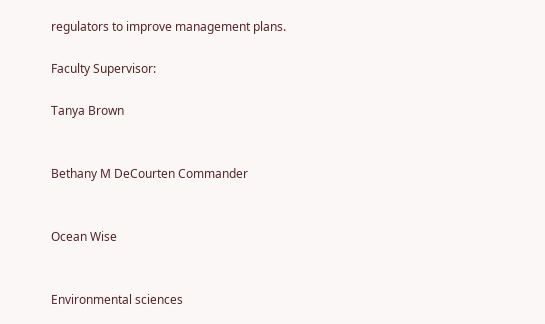regulators to improve management plans.

Faculty Supervisor:

Tanya Brown


Bethany M DeCourten Commander


Ocean Wise


Environmental sciences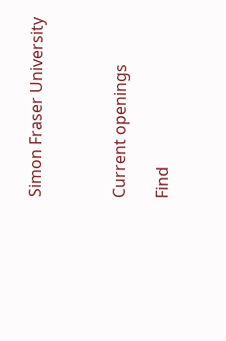Simon Fraser University



Current openings

Find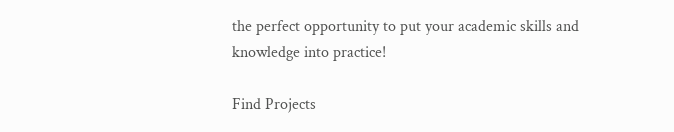the perfect opportunity to put your academic skills and knowledge into practice!

Find Projects